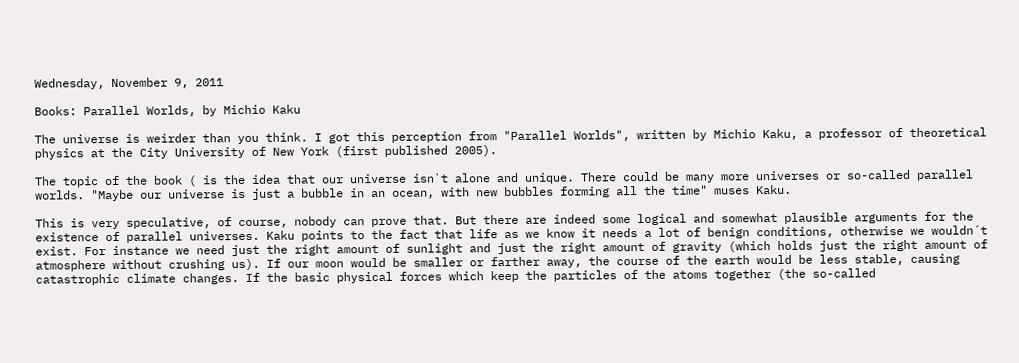Wednesday, November 9, 2011

Books: Parallel Worlds, by Michio Kaku

The universe is weirder than you think. I got this perception from "Parallel Worlds", written by Michio Kaku, a professor of theoretical physics at the City University of New York (first published 2005).

The topic of the book ( is the idea that our universe isn`t alone and unique. There could be many more universes or so-called parallel worlds. "Maybe our universe is just a bubble in an ocean, with new bubbles forming all the time" muses Kaku.

This is very speculative, of course, nobody can prove that. But there are indeed some logical and somewhat plausible arguments for the existence of parallel universes. Kaku points to the fact that life as we know it needs a lot of benign conditions, otherwise we wouldn´t exist. For instance we need just the right amount of sunlight and just the right amount of gravity (which holds just the right amount of atmosphere without crushing us). If our moon would be smaller or farther away, the course of the earth would be less stable, causing catastrophic climate changes. If the basic physical forces which keep the particles of the atoms together (the so-called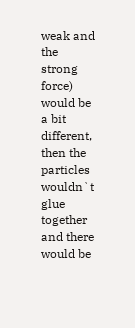weak and the strong force) would be a bit different, then the particles wouldn`t glue together and there would be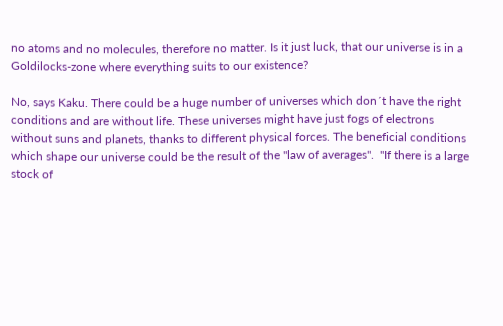no atoms and no molecules, therefore no matter. Is it just luck, that our universe is in a Goldilocks-zone where everything suits to our existence?

No, says Kaku. There could be a huge number of universes which don´t have the right conditions and are without life. These universes might have just fogs of electrons without suns and planets, thanks to different physical forces. The beneficial conditions which shape our universe could be the result of the "law of averages".  "If there is a large stock of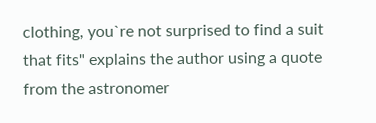clothing, you`re not surprised to find a suit that fits" explains the author using a quote from the astronomer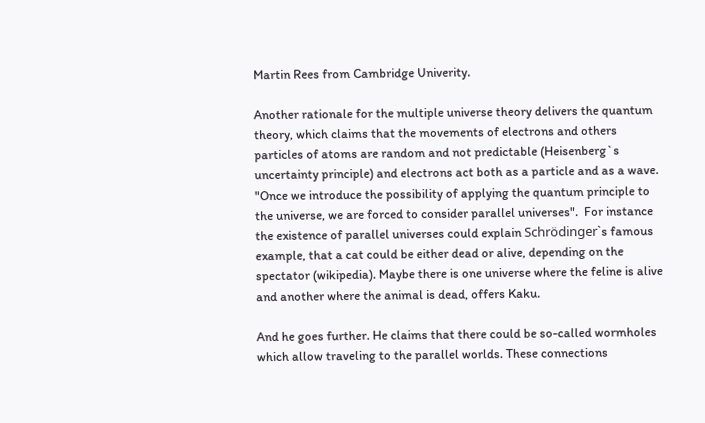Martin Rees from Cambridge Univerity.

Another rationale for the multiple universe theory delivers the quantum theory, which claims that the movements of electrons and others particles of atoms are random and not predictable (Heisenberg`s uncertainty principle) and electrons act both as a particle and as a wave.  "Once we introduce the possibility of applying the quantum principle to the universe, we are forced to consider parallel universes".  For instance the existence of parallel universes could explain Schrödinger`s famous example, that a cat could be either dead or alive, depending on the spectator (wikipedia). Maybe there is one universe where the feline is alive and another where the animal is dead, offers Kaku.

And he goes further. He claims that there could be so-called wormholes which allow traveling to the parallel worlds. These connections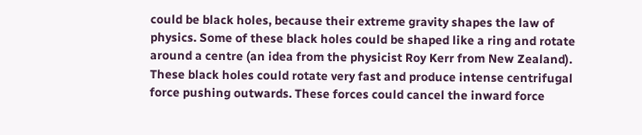could be black holes, because their extreme gravity shapes the law of physics. Some of these black holes could be shaped like a ring and rotate around a centre (an idea from the physicist Roy Kerr from New Zealand). These black holes could rotate very fast and produce intense centrifugal force pushing outwards. These forces could cancel the inward force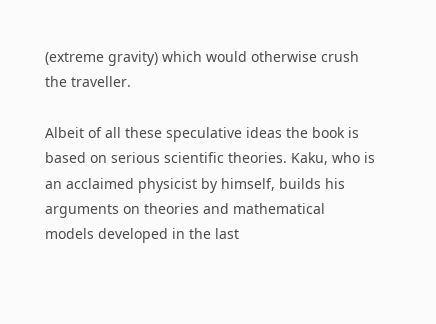(extreme gravity) which would otherwise crush the traveller.

Albeit of all these speculative ideas the book is based on serious scientific theories. Kaku, who is an acclaimed physicist by himself, builds his arguments on theories and mathematical models developed in the last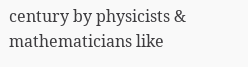century by physicists & mathematicians like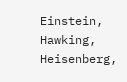Einstein, Hawking, Heisenberg,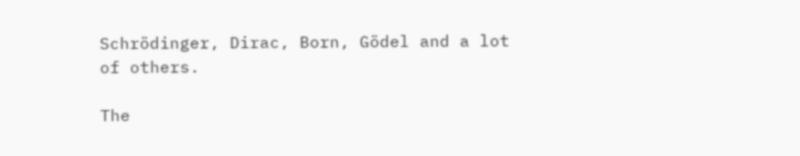Schrödinger, Dirac, Born, Gödel and a lot of others.

The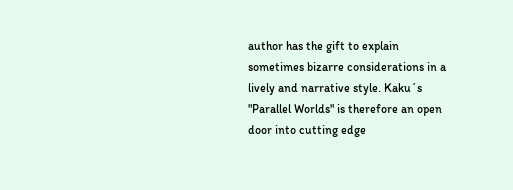author has the gift to explain sometimes bizarre considerations in a lively and narrative style. Kaku´s "Parallel Worlds" is therefore an open door into cutting edge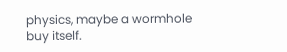physics, maybe a wormhole buy itself.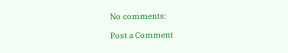No comments:

Post a Comment